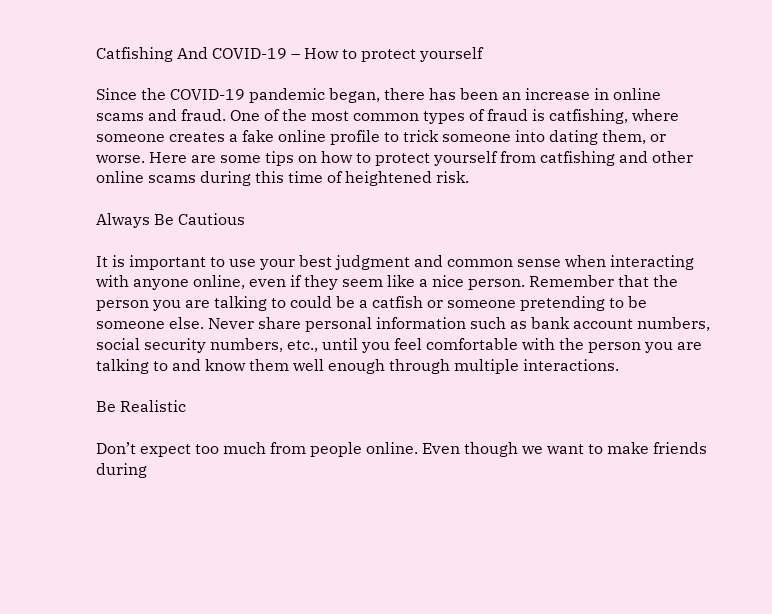Catfishing And COVID-19 – How to protect yourself

Since the COVID-19 pandemic began, there has been an increase in online scams and fraud. One of the most common types of fraud is catfishing, where someone creates a fake online profile to trick someone into dating them, or worse. Here are some tips on how to protect yourself from catfishing and other online scams during this time of heightened risk.

Always Be Cautious

It is important to use your best judgment and common sense when interacting with anyone online, even if they seem like a nice person. Remember that the person you are talking to could be a catfish or someone pretending to be someone else. Never share personal information such as bank account numbers, social security numbers, etc., until you feel comfortable with the person you are talking to and know them well enough through multiple interactions.

Be Realistic

Don’t expect too much from people online. Even though we want to make friends during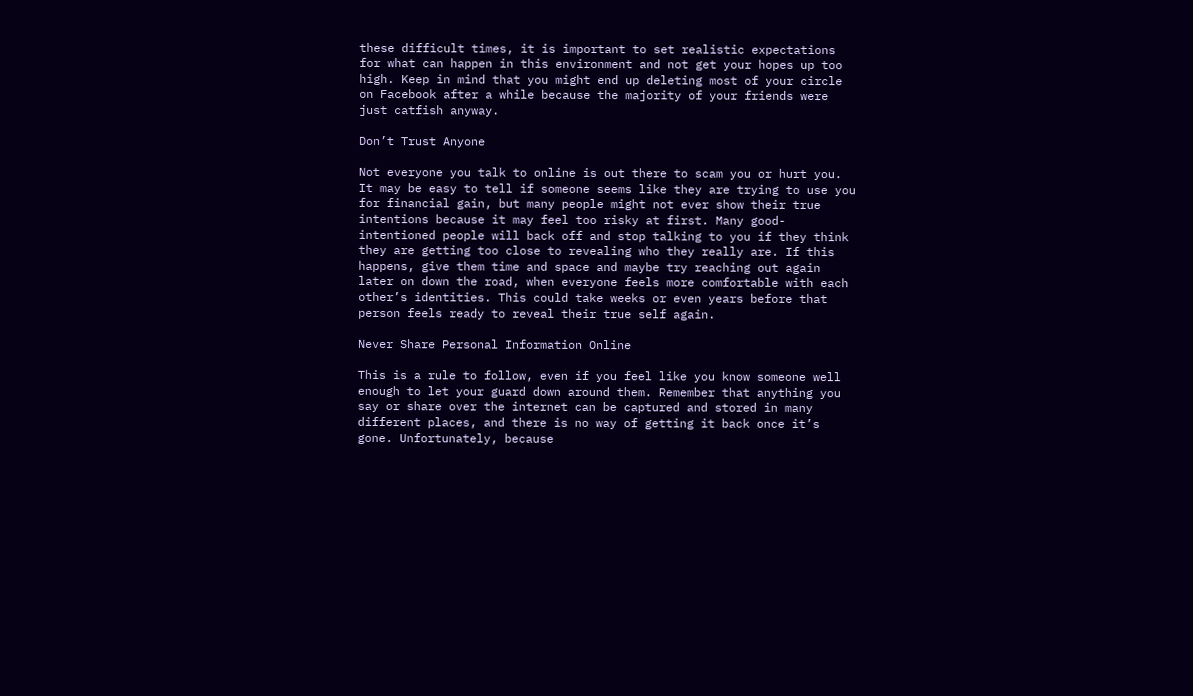these difficult times, it is important to set realistic expectations for what can happen in this environment and not get your hopes up too high. Keep in mind that you might end up deleting most of your circle on Facebook after a while because the majority of your friends were just catfish anyway.

Don’t Trust Anyone

Not everyone you talk to online is out there to scam you or hurt you. It may be easy to tell if someone seems like they are trying to use you for financial gain, but many people might not ever show their true intentions because it may feel too risky at first. Many good-intentioned people will back off and stop talking to you if they think they are getting too close to revealing who they really are. If this happens, give them time and space and maybe try reaching out again later on down the road, when everyone feels more comfortable with each other’s identities. This could take weeks or even years before that person feels ready to reveal their true self again.

Never Share Personal Information Online

This is a rule to follow, even if you feel like you know someone well enough to let your guard down around them. Remember that anything you say or share over the internet can be captured and stored in many different places, and there is no way of getting it back once it’s gone. Unfortunately, because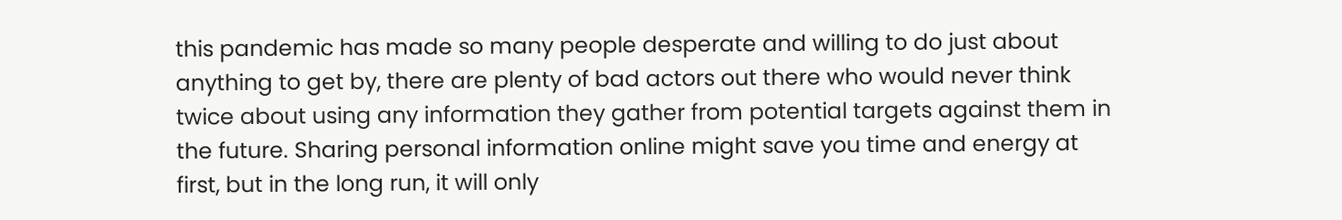this pandemic has made so many people desperate and willing to do just about anything to get by, there are plenty of bad actors out there who would never think twice about using any information they gather from potential targets against them in the future. Sharing personal information online might save you time and energy at first, but in the long run, it will only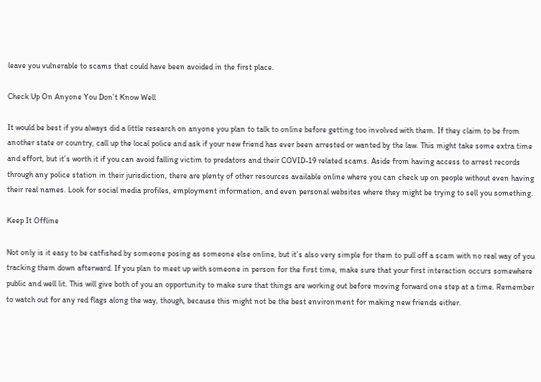leave you vulnerable to scams that could have been avoided in the first place.

Check Up On Anyone You Don’t Know Well

It would be best if you always did a little research on anyone you plan to talk to online before getting too involved with them. If they claim to be from another state or country, call up the local police and ask if your new friend has ever been arrested or wanted by the law. This might take some extra time and effort, but it’s worth it if you can avoid falling victim to predators and their COVID-19 related scams. Aside from having access to arrest records through any police station in their jurisdiction, there are plenty of other resources available online where you can check up on people without even having their real names. Look for social media profiles, employment information, and even personal websites where they might be trying to sell you something.

Keep It Offline

Not only is it easy to be catfished by someone posing as someone else online, but it’s also very simple for them to pull off a scam with no real way of you tracking them down afterward. If you plan to meet up with someone in person for the first time, make sure that your first interaction occurs somewhere public and well lit. This will give both of you an opportunity to make sure that things are working out before moving forward one step at a time. Remember to watch out for any red flags along the way, though, because this might not be the best environment for making new friends either.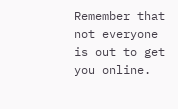Remember that not everyone is out to get you online.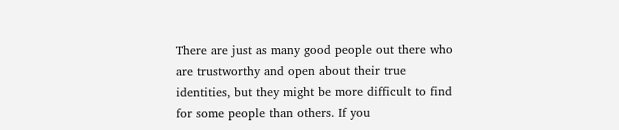There are just as many good people out there who are trustworthy and open about their true identities, but they might be more difficult to find for some people than others. If you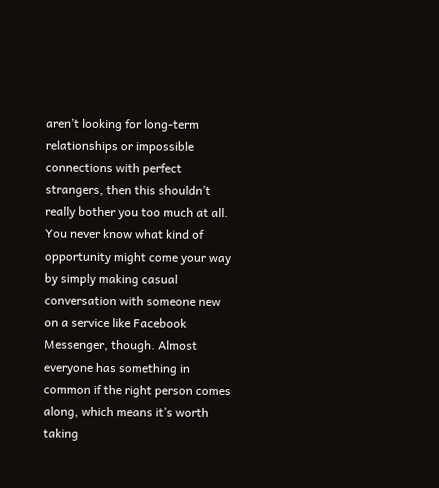aren’t looking for long-term relationships or impossible connections with perfect strangers, then this shouldn’t really bother you too much at all. You never know what kind of opportunity might come your way by simply making casual conversation with someone new on a service like Facebook Messenger, though. Almost everyone has something in common if the right person comes along, which means it’s worth taking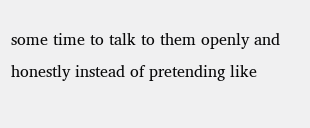some time to talk to them openly and honestly instead of pretending like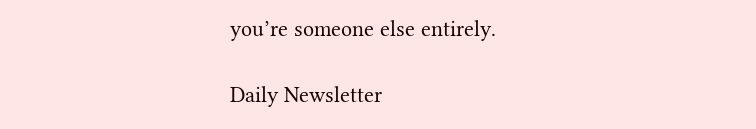you’re someone else entirely.

Daily Newsletter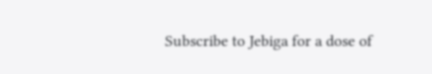Subscribe to Jebiga for a dose of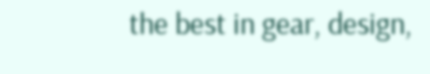the best in gear, design,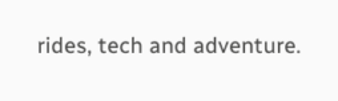rides, tech and adventure.